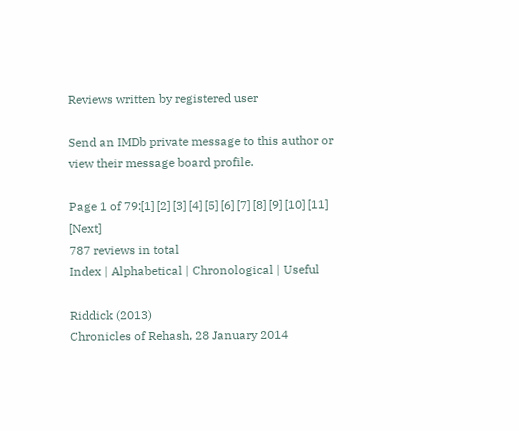Reviews written by registered user

Send an IMDb private message to this author or view their message board profile.

Page 1 of 79:[1] [2] [3] [4] [5] [6] [7] [8] [9] [10] [11] [Next]
787 reviews in total
Index | Alphabetical | Chronological | Useful

Riddick (2013)
Chronicles of Rehash, 28 January 2014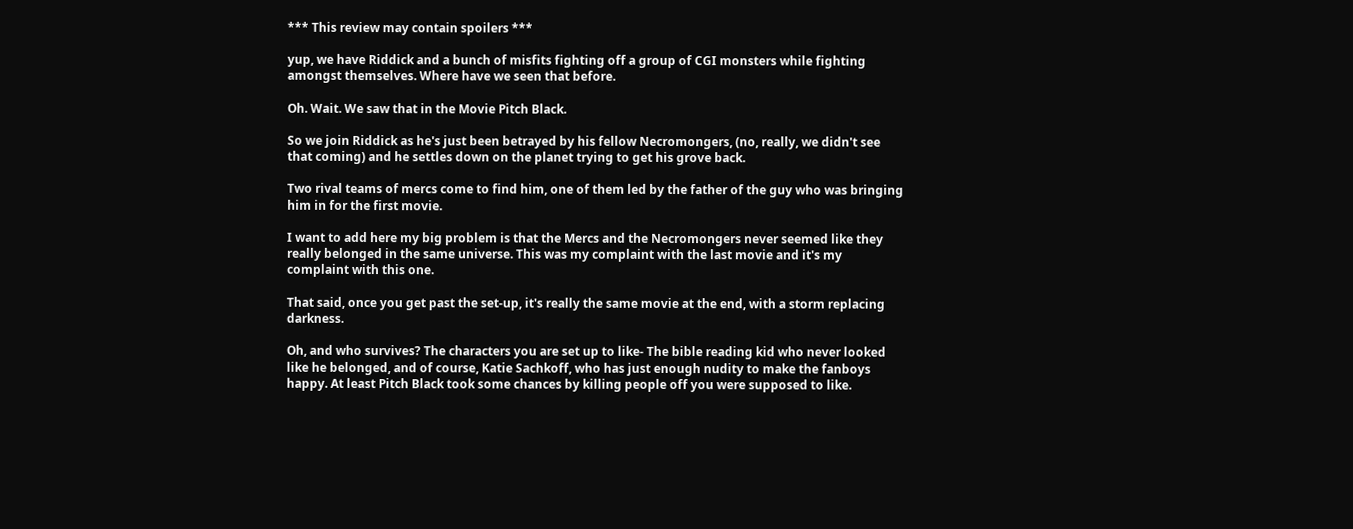*** This review may contain spoilers ***

yup, we have Riddick and a bunch of misfits fighting off a group of CGI monsters while fighting amongst themselves. Where have we seen that before.

Oh. Wait. We saw that in the Movie Pitch Black.

So we join Riddick as he's just been betrayed by his fellow Necromongers, (no, really, we didn't see that coming) and he settles down on the planet trying to get his grove back.

Two rival teams of mercs come to find him, one of them led by the father of the guy who was bringing him in for the first movie.

I want to add here my big problem is that the Mercs and the Necromongers never seemed like they really belonged in the same universe. This was my complaint with the last movie and it's my complaint with this one.

That said, once you get past the set-up, it's really the same movie at the end, with a storm replacing darkness.

Oh, and who survives? The characters you are set up to like- The bible reading kid who never looked like he belonged, and of course, Katie Sachkoff, who has just enough nudity to make the fanboys happy. At least Pitch Black took some chances by killing people off you were supposed to like.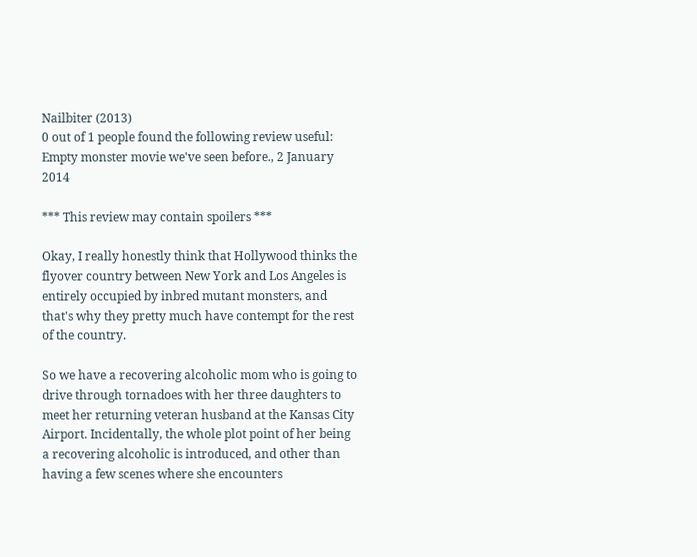Nailbiter (2013)
0 out of 1 people found the following review useful:
Empty monster movie we've seen before., 2 January 2014

*** This review may contain spoilers ***

Okay, I really honestly think that Hollywood thinks the flyover country between New York and Los Angeles is entirely occupied by inbred mutant monsters, and that's why they pretty much have contempt for the rest of the country.

So we have a recovering alcoholic mom who is going to drive through tornadoes with her three daughters to meet her returning veteran husband at the Kansas City Airport. Incidentally, the whole plot point of her being a recovering alcoholic is introduced, and other than having a few scenes where she encounters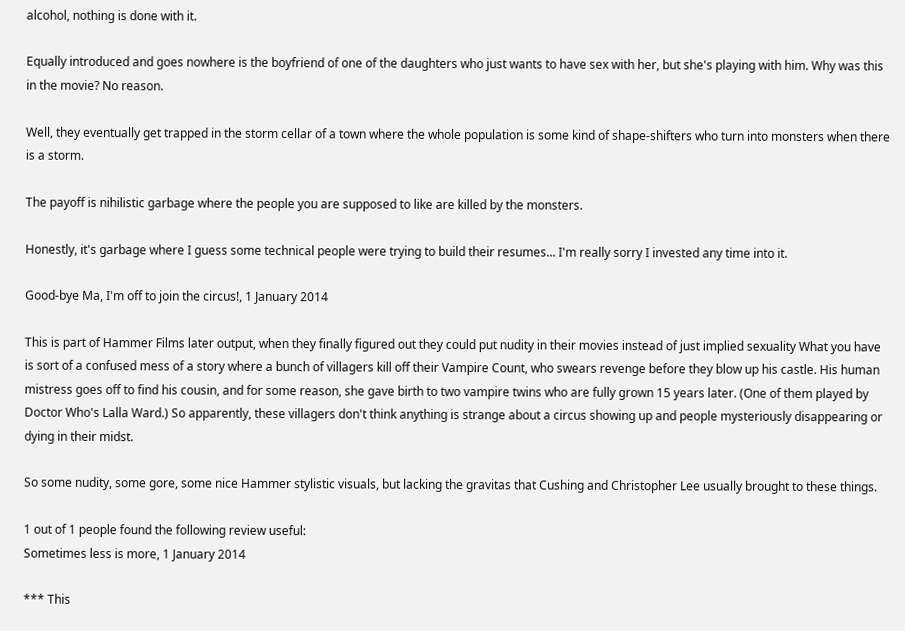alcohol, nothing is done with it.

Equally introduced and goes nowhere is the boyfriend of one of the daughters who just wants to have sex with her, but she's playing with him. Why was this in the movie? No reason.

Well, they eventually get trapped in the storm cellar of a town where the whole population is some kind of shape-shifters who turn into monsters when there is a storm.

The payoff is nihilistic garbage where the people you are supposed to like are killed by the monsters.

Honestly, it's garbage where I guess some technical people were trying to build their resumes... I'm really sorry I invested any time into it.

Good-bye Ma, I'm off to join the circus!, 1 January 2014

This is part of Hammer Films later output, when they finally figured out they could put nudity in their movies instead of just implied sexuality What you have is sort of a confused mess of a story where a bunch of villagers kill off their Vampire Count, who swears revenge before they blow up his castle. His human mistress goes off to find his cousin, and for some reason, she gave birth to two vampire twins who are fully grown 15 years later. (One of them played by Doctor Who's Lalla Ward.) So apparently, these villagers don't think anything is strange about a circus showing up and people mysteriously disappearing or dying in their midst.

So some nudity, some gore, some nice Hammer stylistic visuals, but lacking the gravitas that Cushing and Christopher Lee usually brought to these things.

1 out of 1 people found the following review useful:
Sometimes less is more, 1 January 2014

*** This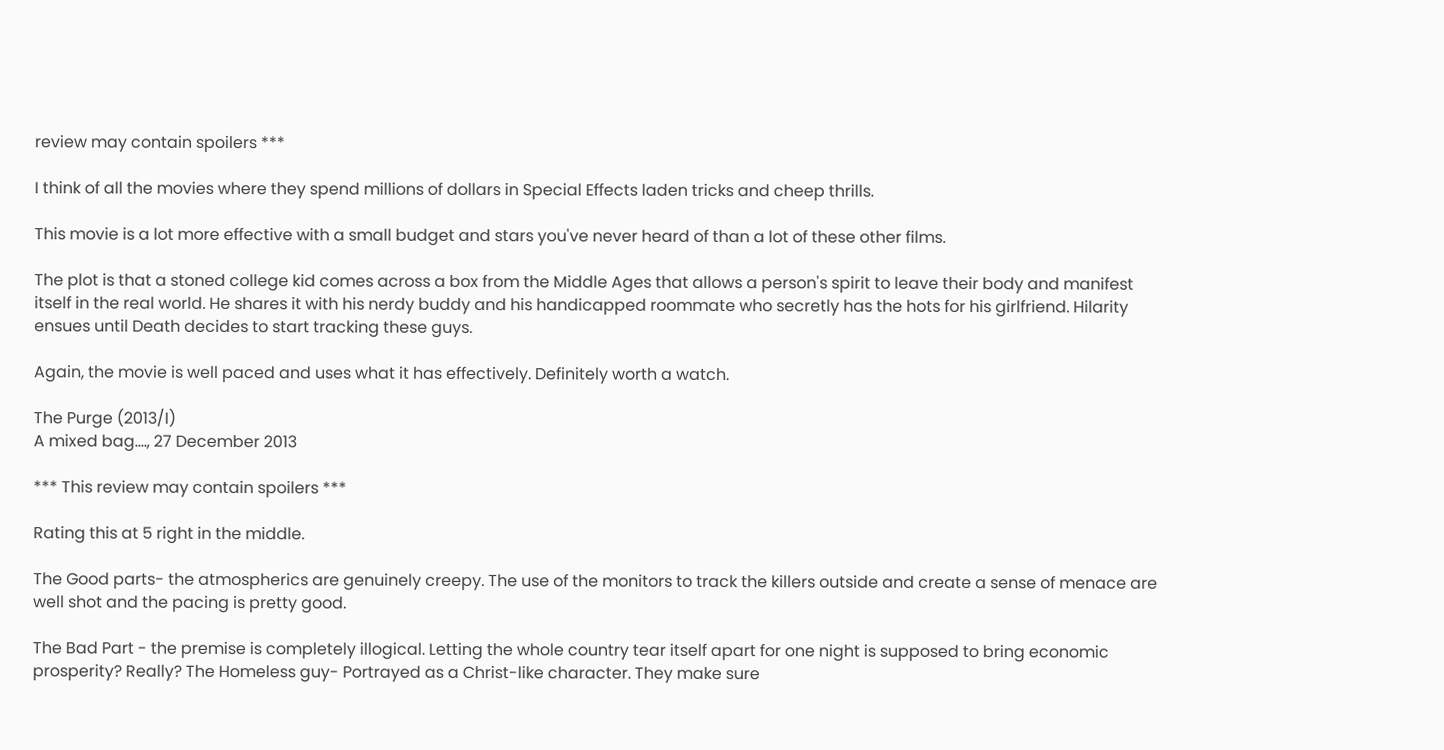review may contain spoilers ***

I think of all the movies where they spend millions of dollars in Special Effects laden tricks and cheep thrills.

This movie is a lot more effective with a small budget and stars you've never heard of than a lot of these other films.

The plot is that a stoned college kid comes across a box from the Middle Ages that allows a person's spirit to leave their body and manifest itself in the real world. He shares it with his nerdy buddy and his handicapped roommate who secretly has the hots for his girlfriend. Hilarity ensues until Death decides to start tracking these guys.

Again, the movie is well paced and uses what it has effectively. Definitely worth a watch.

The Purge (2013/I)
A mixed bag...., 27 December 2013

*** This review may contain spoilers ***

Rating this at 5 right in the middle.

The Good parts- the atmospherics are genuinely creepy. The use of the monitors to track the killers outside and create a sense of menace are well shot and the pacing is pretty good.

The Bad Part - the premise is completely illogical. Letting the whole country tear itself apart for one night is supposed to bring economic prosperity? Really? The Homeless guy- Portrayed as a Christ-like character. They make sure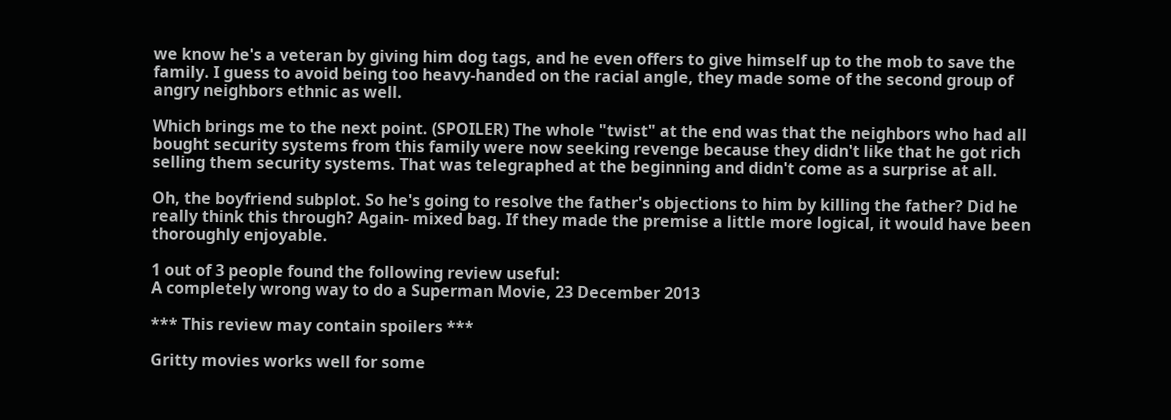we know he's a veteran by giving him dog tags, and he even offers to give himself up to the mob to save the family. I guess to avoid being too heavy-handed on the racial angle, they made some of the second group of angry neighbors ethnic as well.

Which brings me to the next point. (SPOILER) The whole "twist" at the end was that the neighbors who had all bought security systems from this family were now seeking revenge because they didn't like that he got rich selling them security systems. That was telegraphed at the beginning and didn't come as a surprise at all.

Oh, the boyfriend subplot. So he's going to resolve the father's objections to him by killing the father? Did he really think this through? Again- mixed bag. If they made the premise a little more logical, it would have been thoroughly enjoyable.

1 out of 3 people found the following review useful:
A completely wrong way to do a Superman Movie, 23 December 2013

*** This review may contain spoilers ***

Gritty movies works well for some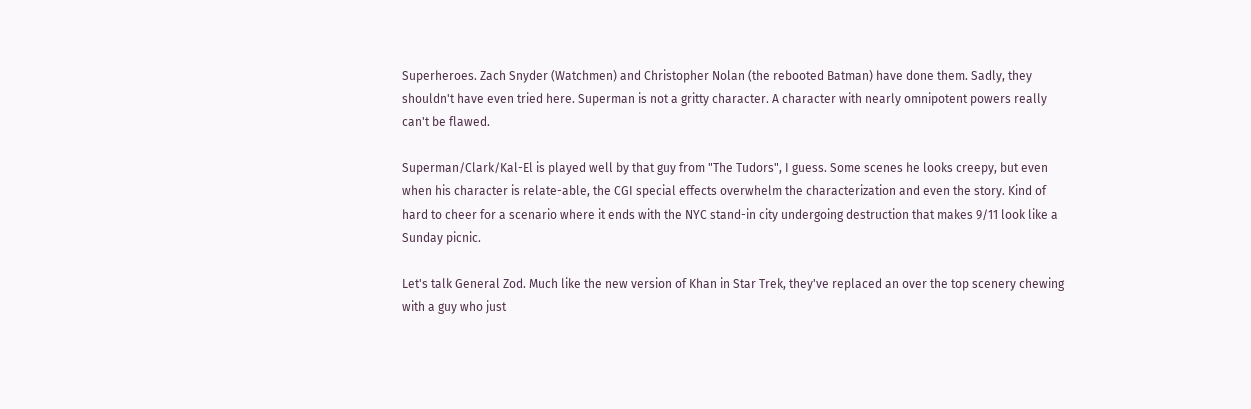Superheroes. Zach Snyder (Watchmen) and Christopher Nolan (the rebooted Batman) have done them. Sadly, they shouldn't have even tried here. Superman is not a gritty character. A character with nearly omnipotent powers really can't be flawed.

Superman/Clark/Kal-El is played well by that guy from "The Tudors", I guess. Some scenes he looks creepy, but even when his character is relate-able, the CGI special effects overwhelm the characterization and even the story. Kind of hard to cheer for a scenario where it ends with the NYC stand-in city undergoing destruction that makes 9/11 look like a Sunday picnic.

Let's talk General Zod. Much like the new version of Khan in Star Trek, they've replaced an over the top scenery chewing with a guy who just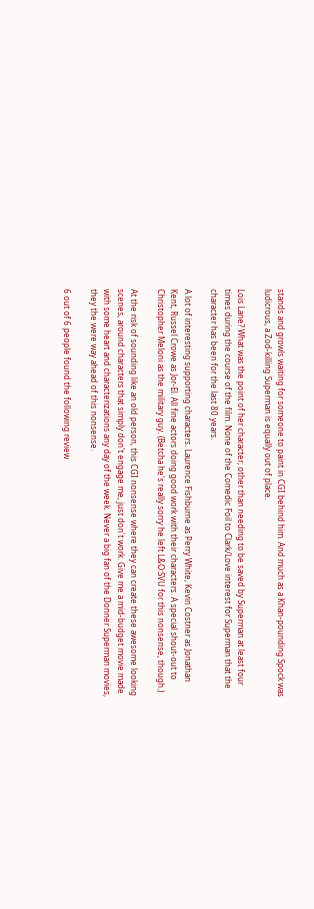stands and growls waiting for someone to paint in CGI behind him. And much as a Khan-pounding Spock was ludicrous, a Zod-killing Superman is equally out of place.

Lois Lane? What was the point of her character, other than needing to be saved by Superman at least four times during the course of the film. None of the Comedic Foil to Clark/Love interest for Superman that the character has been for the last 80 years.

A lot of interesting supporting characters. Laurence Fishburne as Perry White, Kevin Costner as Jonathan Kent, Russel Crowe as Jor-El. All fine actors doing good work with their characters. A special shout-out to Christopher Meloni as the military guy. (Betcha he's really sorry he left L&O:SVU for this nonsense, though.)

At the risk of sounding like an old person, this CGI nonsense where they can create these awesome looking scenes, around characters that simply don't engage me, just don't work. Give me a mid-budget movie made with some heart and characterizations any day of the week. Never a big fan of the Donner Superman movies, they the were way ahead of this nonsense.

6 out of 6 people found the following review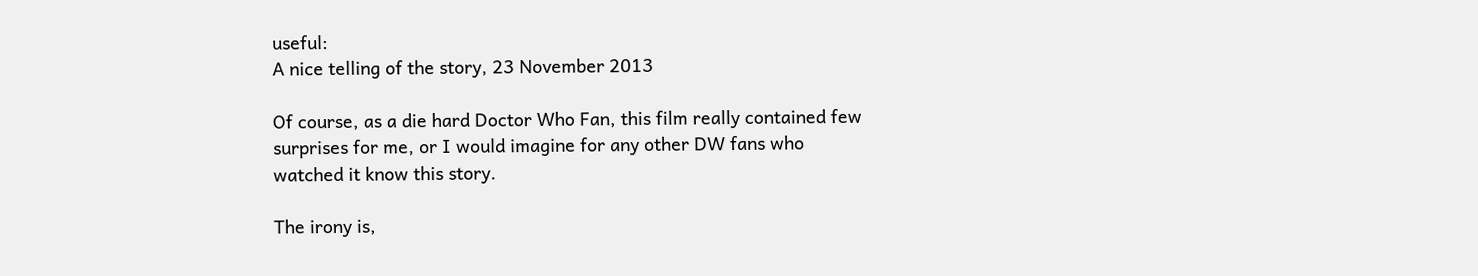useful:
A nice telling of the story, 23 November 2013

Of course, as a die hard Doctor Who Fan, this film really contained few surprises for me, or I would imagine for any other DW fans who watched it know this story.

The irony is,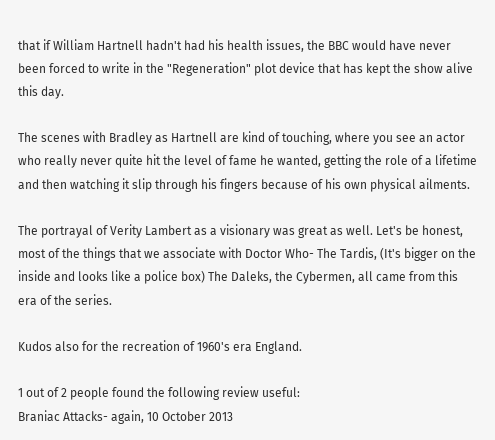that if William Hartnell hadn't had his health issues, the BBC would have never been forced to write in the "Regeneration" plot device that has kept the show alive this day.

The scenes with Bradley as Hartnell are kind of touching, where you see an actor who really never quite hit the level of fame he wanted, getting the role of a lifetime and then watching it slip through his fingers because of his own physical ailments.

The portrayal of Verity Lambert as a visionary was great as well. Let's be honest, most of the things that we associate with Doctor Who- The Tardis, (It's bigger on the inside and looks like a police box) The Daleks, the Cybermen, all came from this era of the series.

Kudos also for the recreation of 1960's era England.

1 out of 2 people found the following review useful:
Braniac Attacks- again, 10 October 2013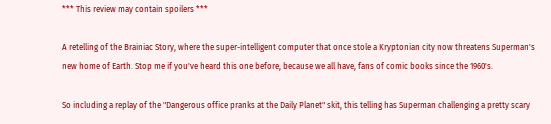*** This review may contain spoilers ***

A retelling of the Brainiac Story, where the super-intelligent computer that once stole a Kryptonian city now threatens Superman's new home of Earth. Stop me if you've heard this one before, because we all have, fans of comic books since the 1960's.

So including a replay of the "Dangerous office pranks at the Daily Planet" skit, this telling has Superman challenging a pretty scary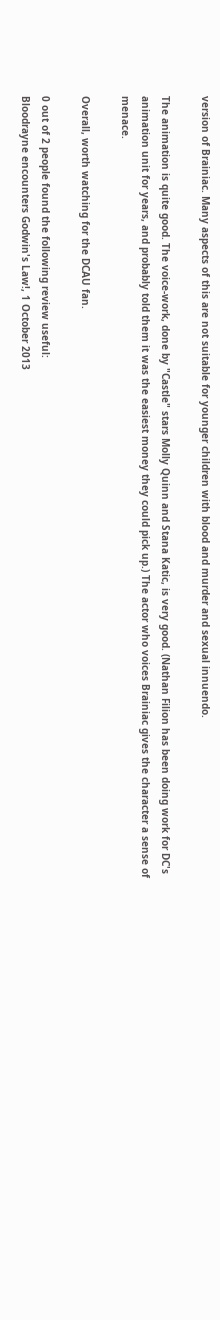version of Brainiac. Many aspects of this are not suitable for younger children with blood and murder and sexual innuendo.

The animation is quite good. The voice-work, done by "Castle" stars Molly Quinn and Stana Katic, is very good. (Nathan Filion has been doing work for DC's animation unit for years, and probably told them it was the easiest money they could pick up.) The actor who voices Brainiac gives the character a sense of menace.

Overall, worth watching for the DCAU fan.

0 out of 2 people found the following review useful:
Bloodrayne encounters Godwin's Law!, 1 October 2013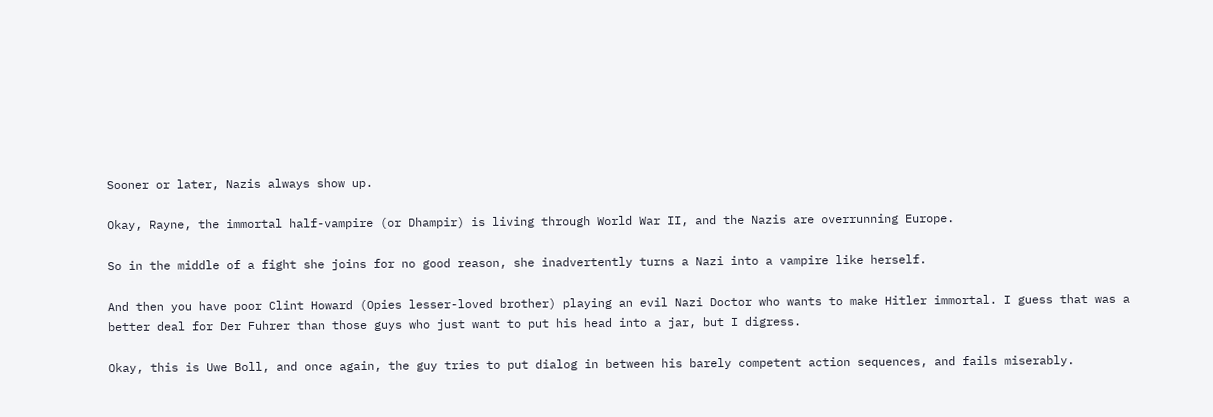Sooner or later, Nazis always show up.

Okay, Rayne, the immortal half-vampire (or Dhampir) is living through World War II, and the Nazis are overrunning Europe.

So in the middle of a fight she joins for no good reason, she inadvertently turns a Nazi into a vampire like herself.

And then you have poor Clint Howard (Opies lesser-loved brother) playing an evil Nazi Doctor who wants to make Hitler immortal. I guess that was a better deal for Der Fuhrer than those guys who just want to put his head into a jar, but I digress.

Okay, this is Uwe Boll, and once again, the guy tries to put dialog in between his barely competent action sequences, and fails miserably.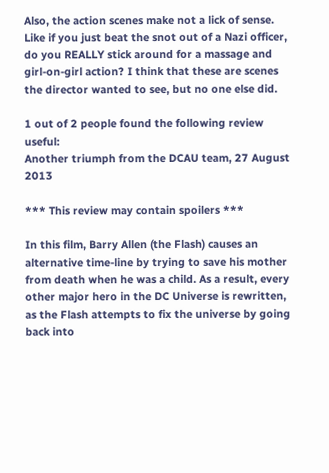Also, the action scenes make not a lick of sense. Like if you just beat the snot out of a Nazi officer, do you REALLY stick around for a massage and girl-on-girl action? I think that these are scenes the director wanted to see, but no one else did.

1 out of 2 people found the following review useful:
Another triumph from the DCAU team, 27 August 2013

*** This review may contain spoilers ***

In this film, Barry Allen (the Flash) causes an alternative time-line by trying to save his mother from death when he was a child. As a result, every other major hero in the DC Universe is rewritten, as the Flash attempts to fix the universe by going back into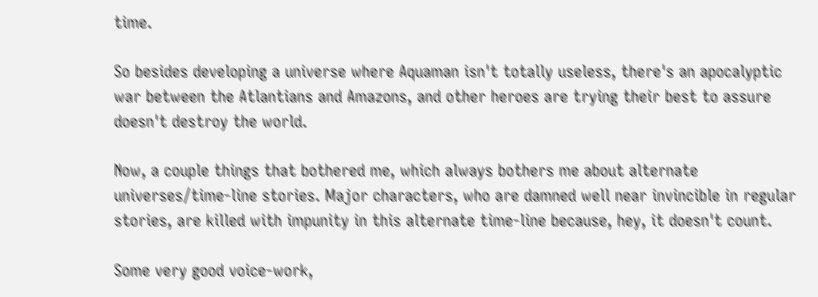time.

So besides developing a universe where Aquaman isn't totally useless, there's an apocalyptic war between the Atlantians and Amazons, and other heroes are trying their best to assure doesn't destroy the world.

Now, a couple things that bothered me, which always bothers me about alternate universes/time-line stories. Major characters, who are damned well near invincible in regular stories, are killed with impunity in this alternate time-line because, hey, it doesn't count.

Some very good voice-work,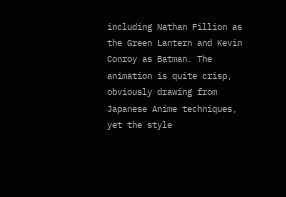including Nathan Fillion as the Green Lantern and Kevin Conroy as Batman. The animation is quite crisp, obviously drawing from Japanese Anime techniques, yet the style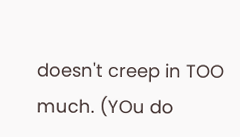doesn't creep in TOO much. (YOu do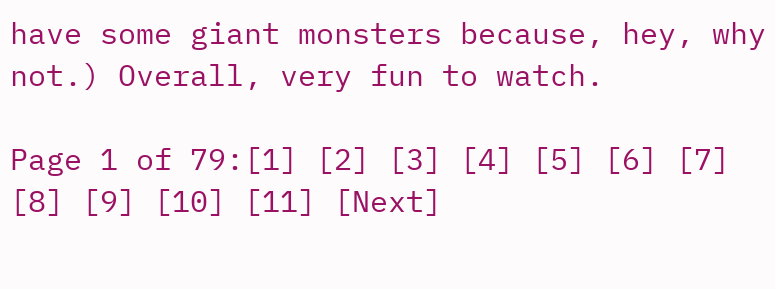have some giant monsters because, hey, why not.) Overall, very fun to watch.

Page 1 of 79:[1] [2] [3] [4] [5] [6] [7] [8] [9] [10] [11] [Next]